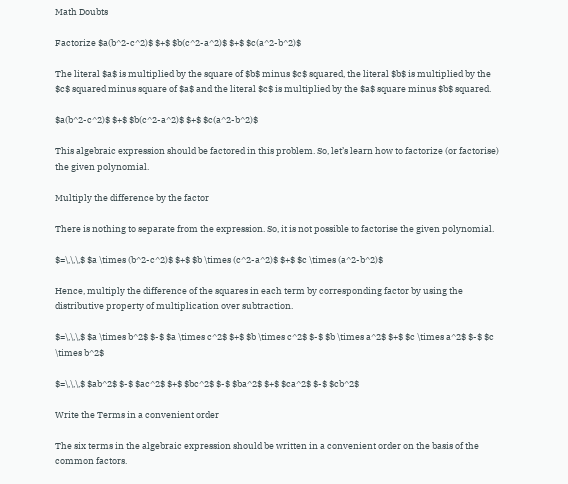Math Doubts

Factorize $a(b^2-c^2)$ $+$ $b(c^2-a^2)$ $+$ $c(a^2-b^2)$

The literal $a$ is multiplied by the square of $b$ minus $c$ squared, the literal $b$ is multiplied by the $c$ squared minus square of $a$ and the literal $c$ is multiplied by the $a$ square minus $b$ squared.

$a(b^2-c^2)$ $+$ $b(c^2-a^2)$ $+$ $c(a^2-b^2)$

This algebraic expression should be factored in this problem. So, let’s learn how to factorize (or factorise) the given polynomial.

Multiply the difference by the factor

There is nothing to separate from the expression. So, it is not possible to factorise the given polynomial.

$=\,\,\,$ $a \times (b^2-c^2)$ $+$ $b \times (c^2-a^2)$ $+$ $c \times (a^2-b^2)$

Hence, multiply the difference of the squares in each term by corresponding factor by using the distributive property of multiplication over subtraction.

$=\,\,\,$ $a \times b^2$ $-$ $a \times c^2$ $+$ $b \times c^2$ $-$ $b \times a^2$ $+$ $c \times a^2$ $-$ $c \times b^2$

$=\,\,\,$ $ab^2$ $-$ $ac^2$ $+$ $bc^2$ $-$ $ba^2$ $+$ $ca^2$ $-$ $cb^2$

Write the Terms in a convenient order

The six terms in the algebraic expression should be written in a convenient order on the basis of the common factors.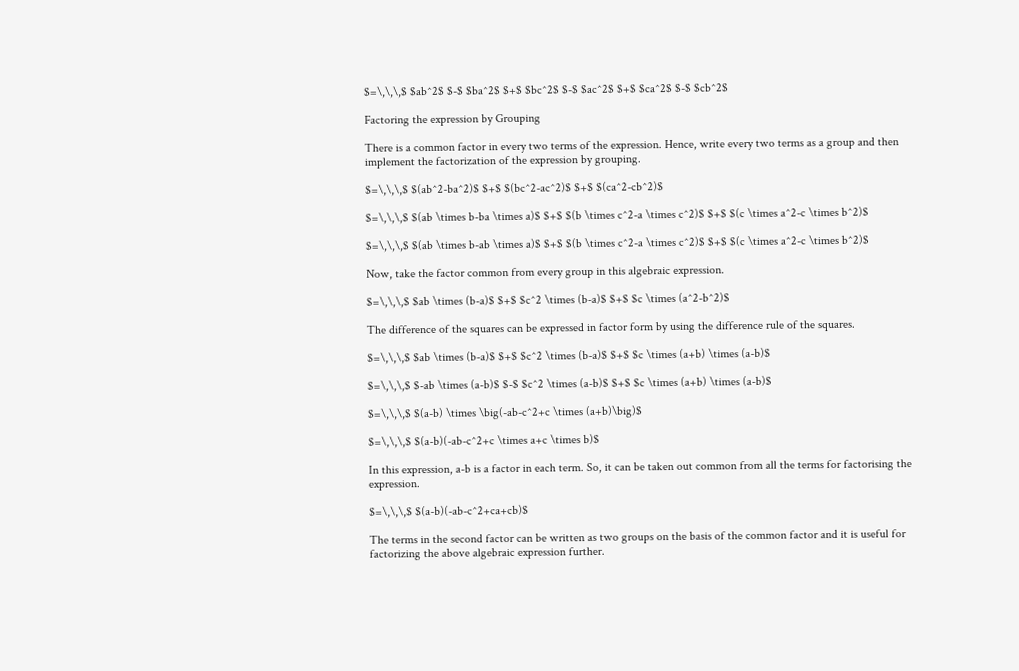$=\,\,\,$ $ab^2$ $-$ $ba^2$ $+$ $bc^2$ $-$ $ac^2$ $+$ $ca^2$ $-$ $cb^2$

Factoring the expression by Grouping

There is a common factor in every two terms of the expression. Hence, write every two terms as a group and then implement the factorization of the expression by grouping.

$=\,\,\,$ $(ab^2-ba^2)$ $+$ $(bc^2-ac^2)$ $+$ $(ca^2-cb^2)$

$=\,\,\,$ $(ab \times b-ba \times a)$ $+$ $(b \times c^2-a \times c^2)$ $+$ $(c \times a^2-c \times b^2)$

$=\,\,\,$ $(ab \times b-ab \times a)$ $+$ $(b \times c^2-a \times c^2)$ $+$ $(c \times a^2-c \times b^2)$

Now, take the factor common from every group in this algebraic expression.

$=\,\,\,$ $ab \times (b-a)$ $+$ $c^2 \times (b-a)$ $+$ $c \times (a^2-b^2)$

The difference of the squares can be expressed in factor form by using the difference rule of the squares.

$=\,\,\,$ $ab \times (b-a)$ $+$ $c^2 \times (b-a)$ $+$ $c \times (a+b) \times (a-b)$

$=\,\,\,$ $-ab \times (a-b)$ $-$ $c^2 \times (a-b)$ $+$ $c \times (a+b) \times (a-b)$

$=\,\,\,$ $(a-b) \times \big(-ab-c^2+c \times (a+b)\big)$

$=\,\,\,$ $(a-b)(-ab-c^2+c \times a+c \times b)$

In this expression, a-b is a factor in each term. So, it can be taken out common from all the terms for factorising the expression.

$=\,\,\,$ $(a-b)(-ab-c^2+ca+cb)$

The terms in the second factor can be written as two groups on the basis of the common factor and it is useful for factorizing the above algebraic expression further.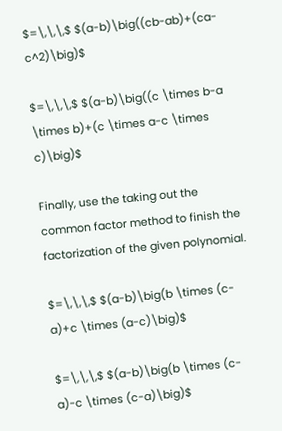$=\,\,\,$ $(a-b)\big((cb-ab)+(ca-c^2)\big)$

$=\,\,\,$ $(a-b)\big((c \times b-a \times b)+(c \times a-c \times c)\big)$

Finally, use the taking out the common factor method to finish the factorization of the given polynomial.

$=\,\,\,$ $(a-b)\big(b \times (c-a)+c \times (a-c)\big)$

$=\,\,\,$ $(a-b)\big(b \times (c-a)-c \times (c-a)\big)$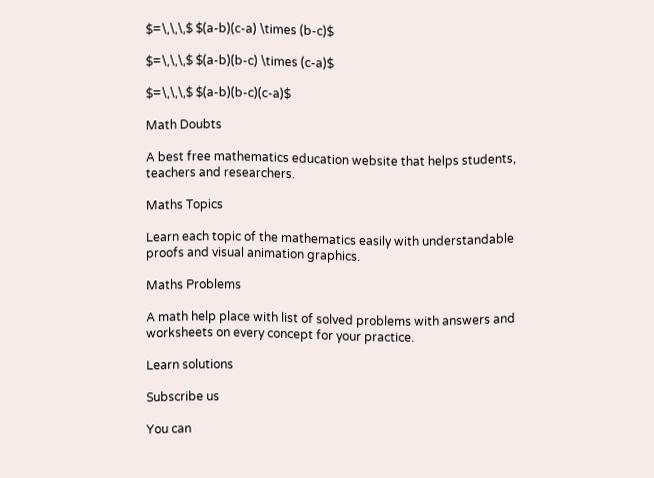$=\,\,\,$ $(a-b)(c-a) \times (b-c)$

$=\,\,\,$ $(a-b)(b-c) \times (c-a)$

$=\,\,\,$ $(a-b)(b-c)(c-a)$

Math Doubts

A best free mathematics education website that helps students, teachers and researchers.

Maths Topics

Learn each topic of the mathematics easily with understandable proofs and visual animation graphics.

Maths Problems

A math help place with list of solved problems with answers and worksheets on every concept for your practice.

Learn solutions

Subscribe us

You can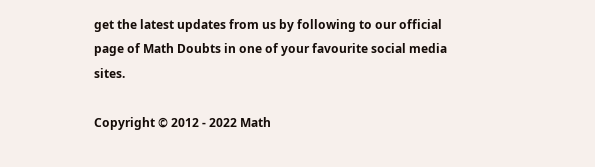get the latest updates from us by following to our official page of Math Doubts in one of your favourite social media sites.

Copyright © 2012 - 2022 Math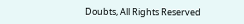Doubts, All Rights Reserved